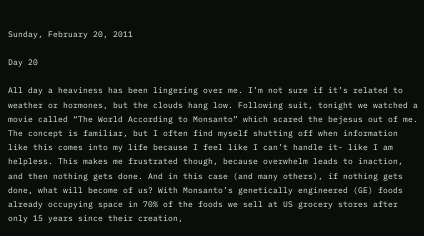Sunday, February 20, 2011

Day 20

All day a heaviness has been lingering over me. I’m not sure if it’s related to weather or hormones, but the clouds hang low. Following suit, tonight we watched a movie called “The World According to Monsanto” which scared the bejesus out of me.
The concept is familiar, but I often find myself shutting off when information like this comes into my life because I feel like I can’t handle it- like I am helpless. This makes me frustrated though, because overwhelm leads to inaction, and then nothing gets done. And in this case (and many others), if nothing gets done, what will become of us? With Monsanto’s genetically engineered (GE) foods already occupying space in 70% of the foods we sell at US grocery stores after only 15 years since their creation,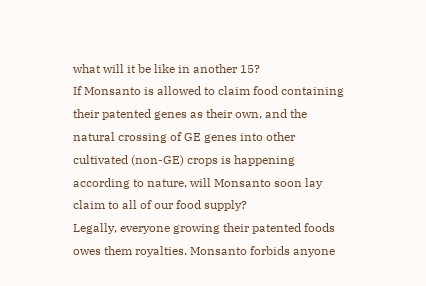what will it be like in another 15?
If Monsanto is allowed to claim food containing their patented genes as their own, and the natural crossing of GE genes into other cultivated (non-GE) crops is happening according to nature, will Monsanto soon lay claim to all of our food supply?
Legally, everyone growing their patented foods owes them royalties. Monsanto forbids anyone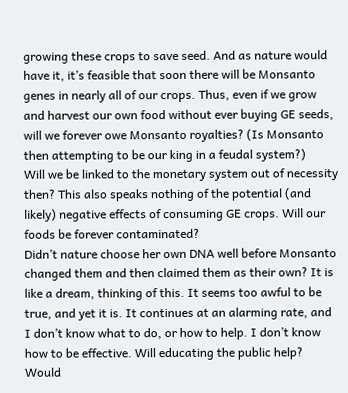growing these crops to save seed. And as nature would have it, it’s feasible that soon there will be Monsanto genes in nearly all of our crops. Thus, even if we grow and harvest our own food without ever buying GE seeds, will we forever owe Monsanto royalties? (Is Monsanto then attempting to be our king in a feudal system?)
Will we be linked to the monetary system out of necessity then? This also speaks nothing of the potential (and likely) negative effects of consuming GE crops. Will our foods be forever contaminated?
Didn’t nature choose her own DNA well before Monsanto changed them and then claimed them as their own? It is like a dream, thinking of this. It seems too awful to be true, and yet it is. It continues at an alarming rate, and I don’t know what to do, or how to help. I don’t know how to be effective. Will educating the public help? Would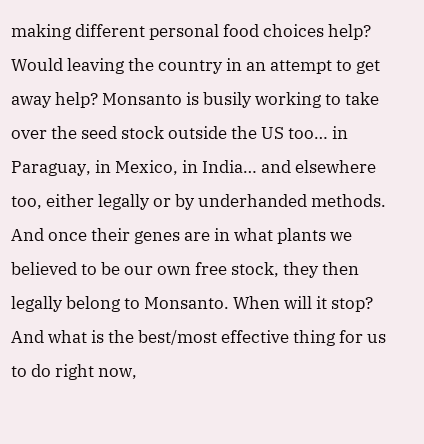making different personal food choices help? Would leaving the country in an attempt to get away help? Monsanto is busily working to take over the seed stock outside the US too… in Paraguay, in Mexico, in India… and elsewhere too, either legally or by underhanded methods. And once their genes are in what plants we believed to be our own free stock, they then legally belong to Monsanto. When will it stop? And what is the best/most effective thing for us to do right now,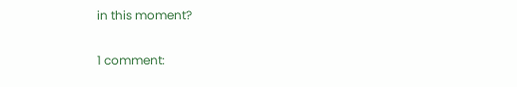in this moment?

1 comment: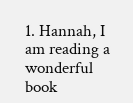1. Hannah, I am reading a wonderful book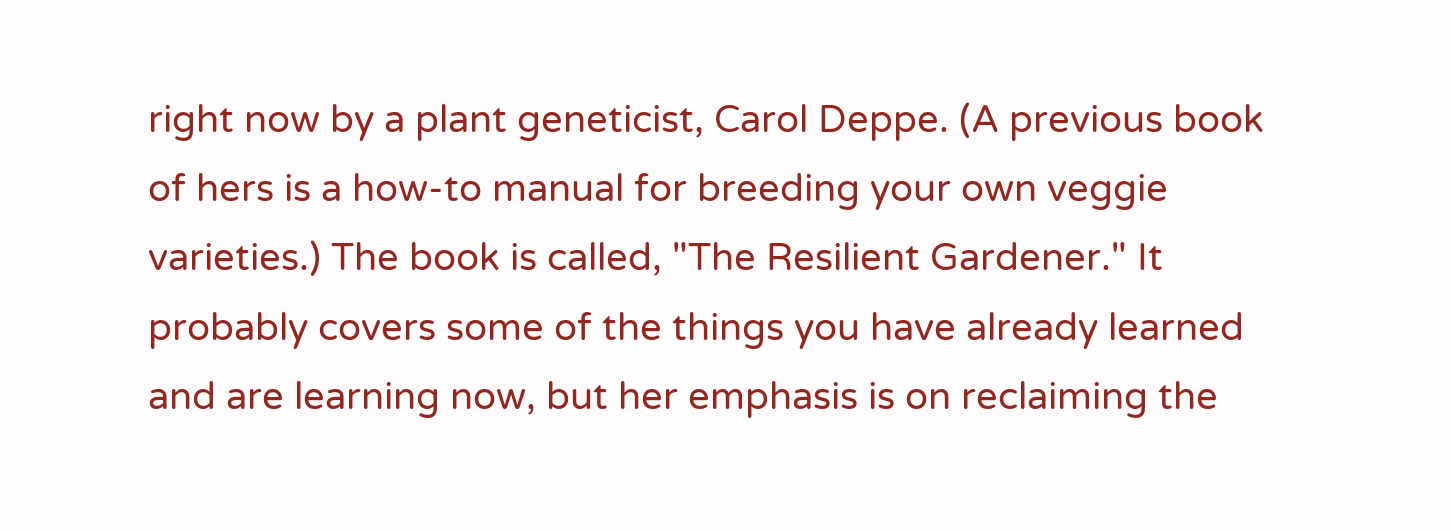right now by a plant geneticist, Carol Deppe. (A previous book of hers is a how-to manual for breeding your own veggie varieties.) The book is called, "The Resilient Gardener." It probably covers some of the things you have already learned and are learning now, but her emphasis is on reclaiming the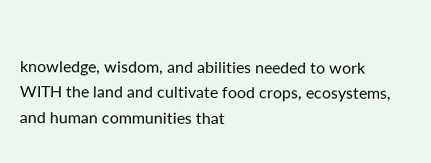knowledge, wisdom, and abilities needed to work WITH the land and cultivate food crops, ecosystems, and human communities that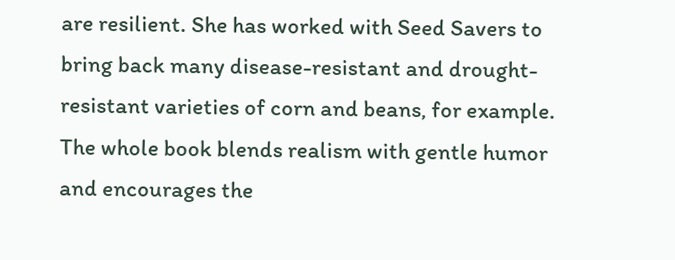are resilient. She has worked with Seed Savers to bring back many disease-resistant and drought-resistant varieties of corn and beans, for example. The whole book blends realism with gentle humor and encourages the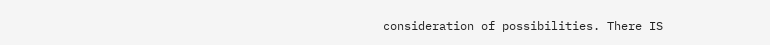consideration of possibilities. There IS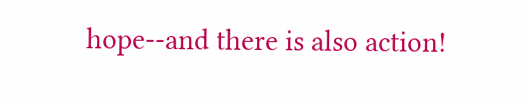hope--and there is also action!